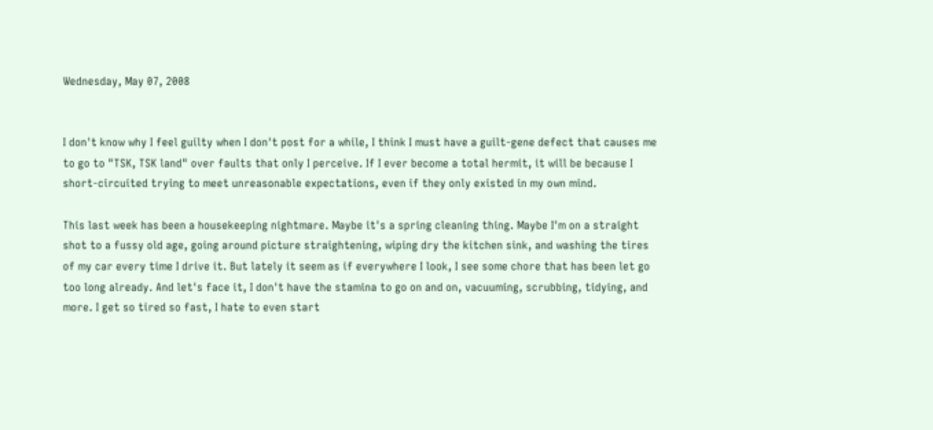Wednesday, May 07, 2008


I don't know why I feel guilty when I don't post for a while, I think I must have a guilt-gene defect that causes me to go to "TSK, TSK land" over faults that only I perceive. If I ever become a total hermit, it will be because I short-circuited trying to meet unreasonable expectations, even if they only existed in my own mind.

This last week has been a housekeeping nightmare. Maybe it's a spring cleaning thing. Maybe I'm on a straight shot to a fussy old age, going around picture straightening, wiping dry the kitchen sink, and washing the tires of my car every time I drive it. But lately it seem as if everywhere I look, I see some chore that has been let go too long already. And let's face it, I don't have the stamina to go on and on, vacuuming, scrubbing, tidying, and more. I get so tired so fast, I hate to even start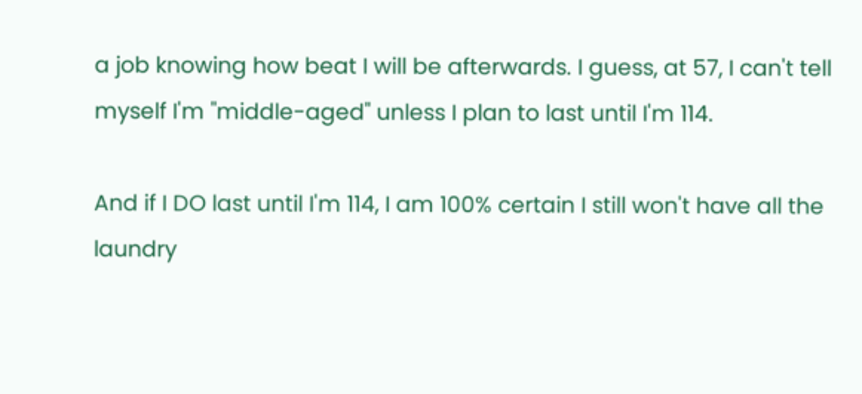a job knowing how beat I will be afterwards. I guess, at 57, I can't tell myself I'm "middle-aged" unless I plan to last until I'm 114.

And if I DO last until I'm 114, I am 100% certain I still won't have all the laundry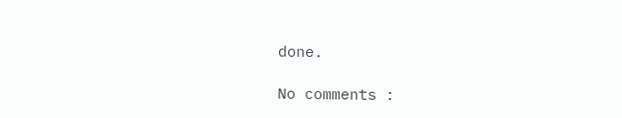done.

No comments :